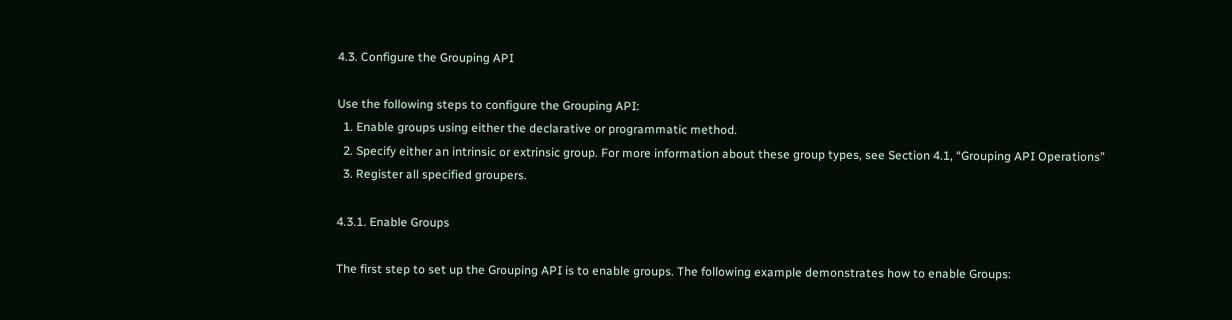4.3. Configure the Grouping API

Use the following steps to configure the Grouping API:
  1. Enable groups using either the declarative or programmatic method.
  2. Specify either an intrinsic or extrinsic group. For more information about these group types, see Section 4.1, “Grouping API Operations”
  3. Register all specified groupers.

4.3.1. Enable Groups

The first step to set up the Grouping API is to enable groups. The following example demonstrates how to enable Groups: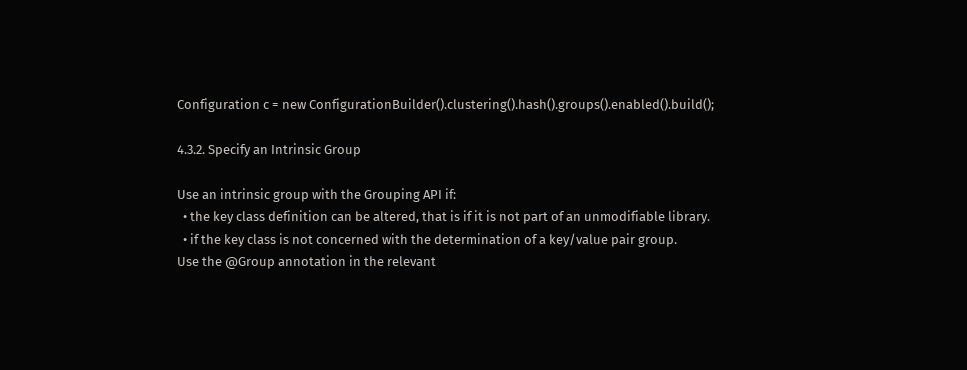Configuration c = new ConfigurationBuilder().clustering().hash().groups().enabled().build();

4.3.2. Specify an Intrinsic Group

Use an intrinsic group with the Grouping API if:
  • the key class definition can be altered, that is if it is not part of an unmodifiable library.
  • if the key class is not concerned with the determination of a key/value pair group.
Use the @Group annotation in the relevant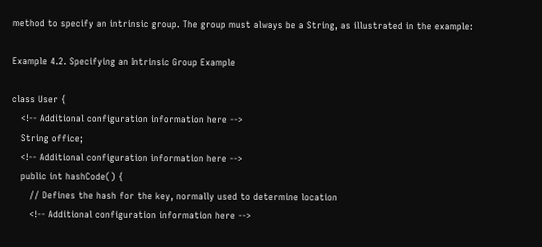method to specify an intrinsic group. The group must always be a String, as illustrated in the example:

Example 4.2. Specifying an Intrinsic Group Example

class User {
   <!-- Additional configuration information here -->
   String office;
   <!-- Additional configuration information here -->
   public int hashCode() {
      // Defines the hash for the key, normally used to determine location
      <!-- Additional configuration information here -->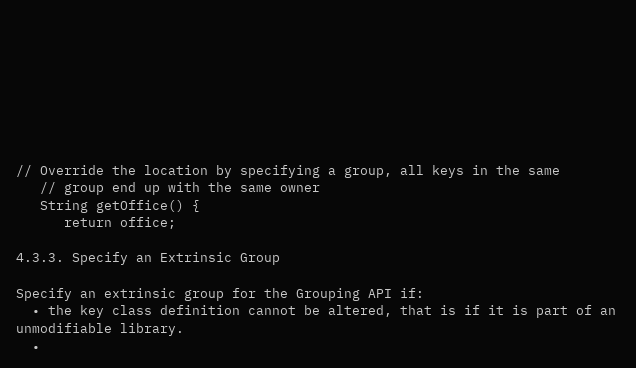// Override the location by specifying a group, all keys in the same
   // group end up with the same owner
   String getOffice() {
      return office;

4.3.3. Specify an Extrinsic Group

Specify an extrinsic group for the Grouping API if:
  • the key class definition cannot be altered, that is if it is part of an unmodifiable library.
  •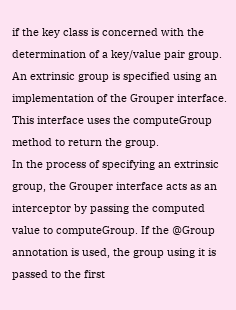if the key class is concerned with the determination of a key/value pair group.
An extrinsic group is specified using an implementation of the Grouper interface. This interface uses the computeGroup method to return the group.
In the process of specifying an extrinsic group, the Grouper interface acts as an interceptor by passing the computed value to computeGroup. If the @Group annotation is used, the group using it is passed to the first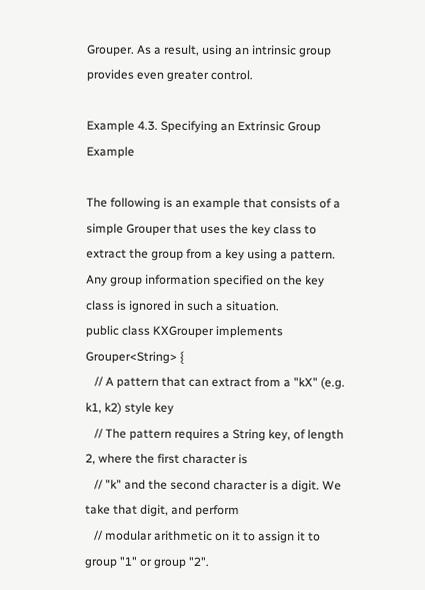Grouper. As a result, using an intrinsic group provides even greater control.

Example 4.3. Specifying an Extrinsic Group Example

The following is an example that consists of a simple Grouper that uses the key class to extract the group from a key using a pattern. Any group information specified on the key class is ignored in such a situation.
public class KXGrouper implements Grouper<String> {
   // A pattern that can extract from a "kX" (e.g. k1, k2) style key
   // The pattern requires a String key, of length 2, where the first character is
   // "k" and the second character is a digit. We take that digit, and perform
   // modular arithmetic on it to assign it to group "1" or group "2".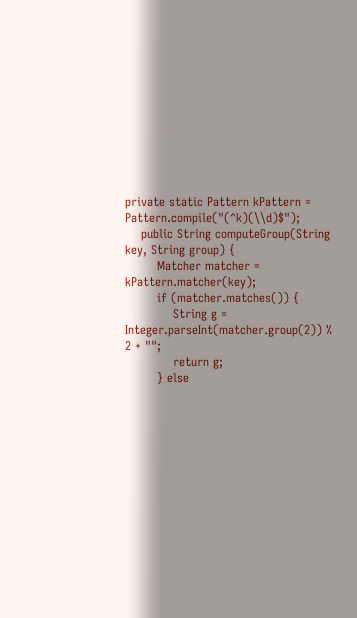private static Pattern kPattern = Pattern.compile("(^k)(\\d)$");
    public String computeGroup(String key, String group) {
        Matcher matcher = kPattern.matcher(key);
        if (matcher.matches()) {
            String g = Integer.parseInt(matcher.group(2)) % 2 + "";
            return g;
        } else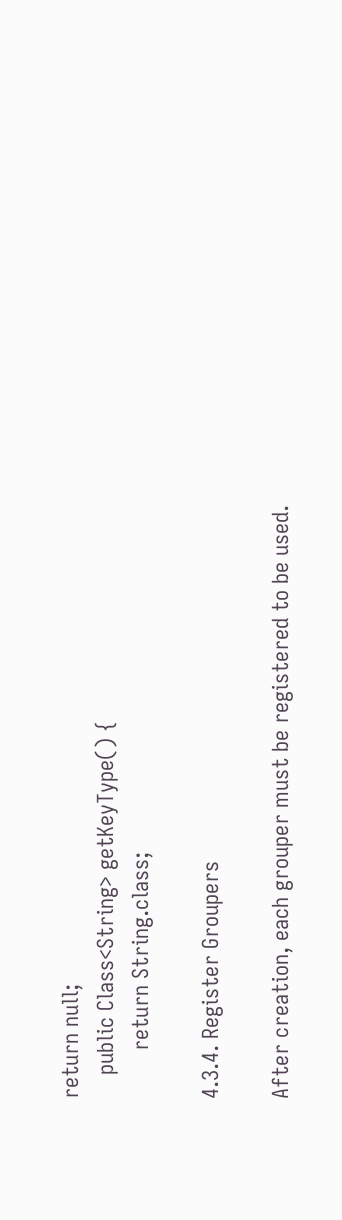return null;
    public Class<String> getKeyType() {
        return String.class;

4.3.4. Register Groupers

After creation, each grouper must be registered to be used.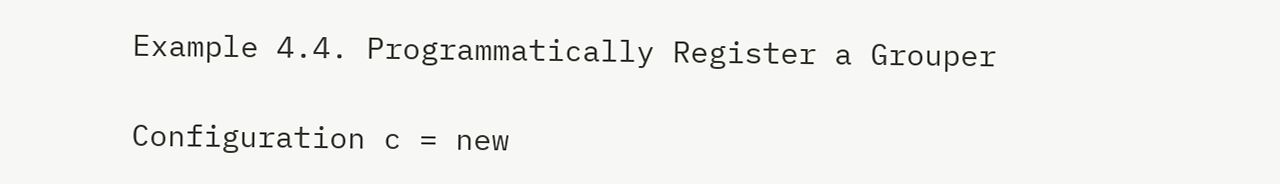Example 4.4. Programmatically Register a Grouper

Configuration c = new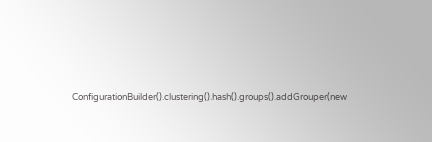ConfigurationBuilder().clustering().hash().groups().addGrouper(new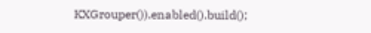KXGrouper()).enabled().build();